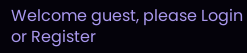Welcome guest, please Login or Register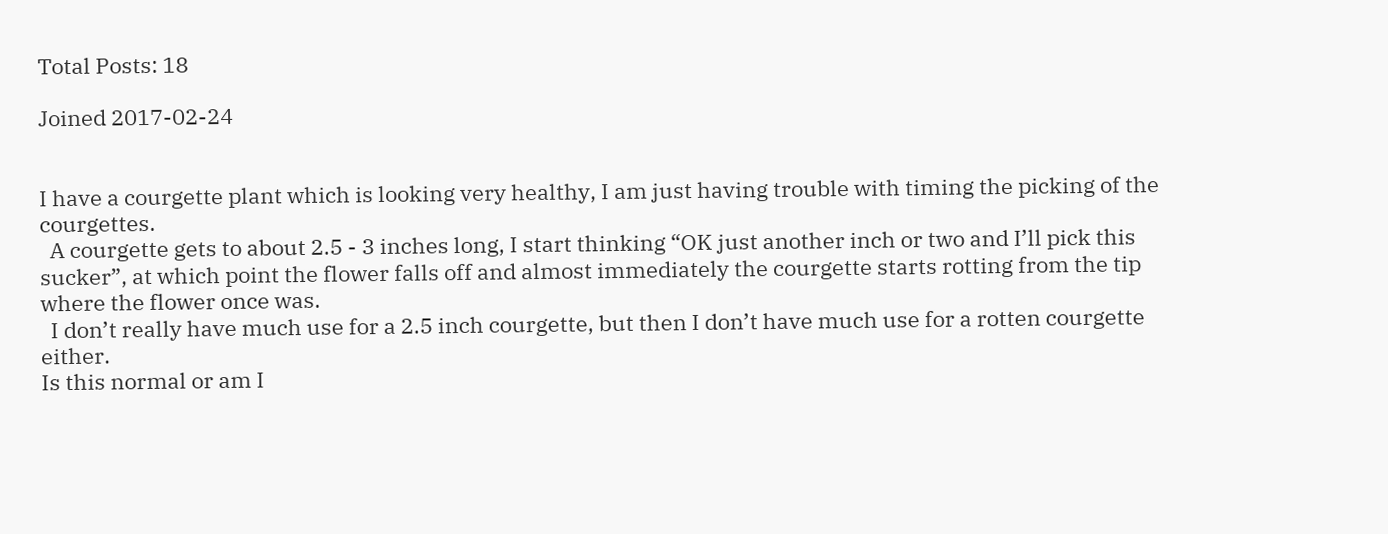Total Posts: 18

Joined 2017-02-24


I have a courgette plant which is looking very healthy, I am just having trouble with timing the picking of the courgettes.
  A courgette gets to about 2.5 - 3 inches long, I start thinking “OK just another inch or two and I’ll pick this sucker”, at which point the flower falls off and almost immediately the courgette starts rotting from the tip where the flower once was.
  I don’t really have much use for a 2.5 inch courgette, but then I don’t have much use for a rotten courgette either.
Is this normal or am I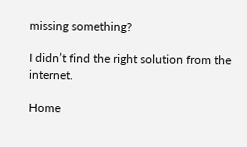missing something?

I didn’t find the right solution from the internet.

Home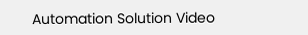Automation Solution Video